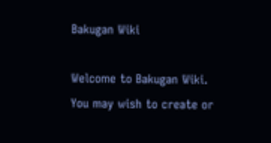Bakugan Wiki

Welcome to Bakugan Wiki. You may wish to create or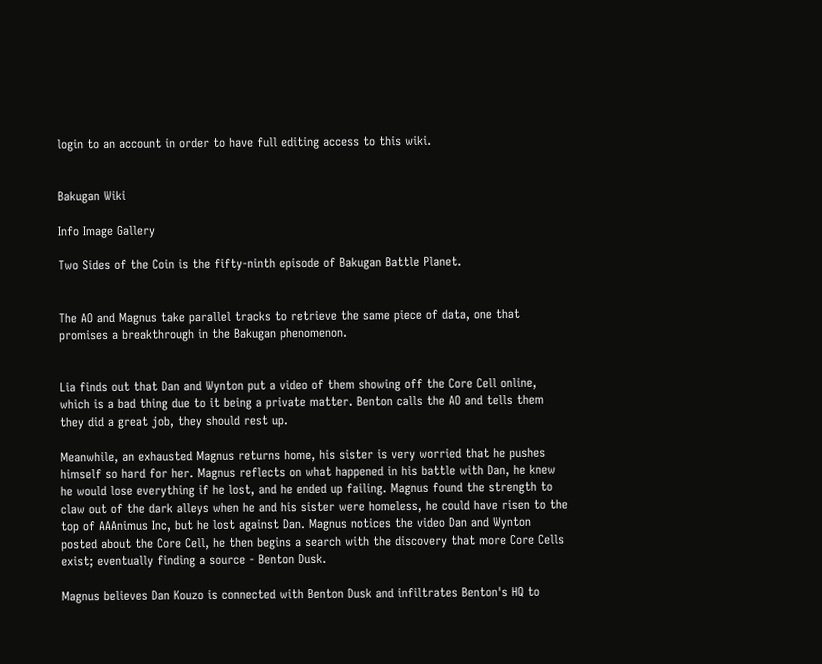login to an account in order to have full editing access to this wiki.


Bakugan Wiki

Info Image Gallery

Two Sides of the Coin is the fifty-ninth episode of Bakugan Battle Planet.


The AO and Magnus take parallel tracks to retrieve the same piece of data, one that promises a breakthrough in the Bakugan phenomenon.


Lia finds out that Dan and Wynton put a video of them showing off the Core Cell online, which is a bad thing due to it being a private matter. Benton calls the AO and tells them they did a great job, they should rest up.

Meanwhile, an exhausted Magnus returns home, his sister is very worried that he pushes himself so hard for her. Magnus reflects on what happened in his battle with Dan, he knew he would lose everything if he lost, and he ended up failing. Magnus found the strength to claw out of the dark alleys when he and his sister were homeless, he could have risen to the top of AAAnimus Inc, but he lost against Dan. Magnus notices the video Dan and Wynton posted about the Core Cell, he then begins a search with the discovery that more Core Cells exist; eventually finding a source - Benton Dusk.

Magnus believes Dan Kouzo is connected with Benton Dusk and infiltrates Benton's HQ to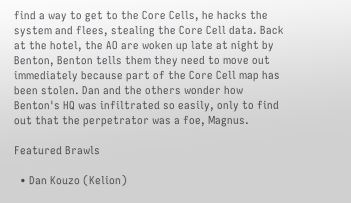find a way to get to the Core Cells, he hacks the system and flees, stealing the Core Cell data. Back at the hotel, the AO are woken up late at night by Benton, Benton tells them they need to move out immediately because part of the Core Cell map has been stolen. Dan and the others wonder how Benton's HQ was infiltrated so easily, only to find out that the perpetrator was a foe, Magnus.

Featured Brawls

  • Dan Kouzo (Kelion)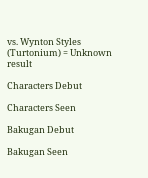vs. Wynton Styles (Turtonium) = Unknown result

Characters Debut

Characters Seen

Bakugan Debut

Bakugan Seen